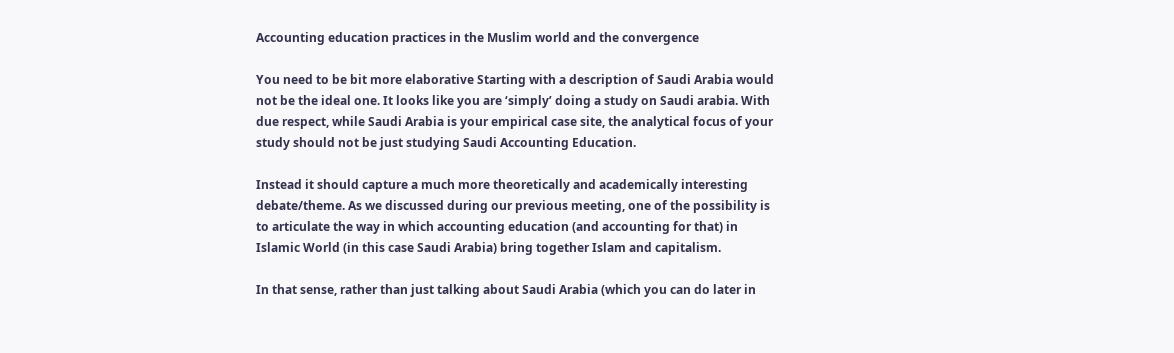Accounting education practices in the Muslim world and the convergence

You need to be bit more elaborative Starting with a description of Saudi Arabia would not be the ideal one. It looks like you are ‘simply’ doing a study on Saudi arabia. With due respect, while Saudi Arabia is your empirical case site, the analytical focus of your study should not be just studying Saudi Accounting Education.

Instead it should capture a much more theoretically and academically interesting debate/theme. As we discussed during our previous meeting, one of the possibility is to articulate the way in which accounting education (and accounting for that) in Islamic World (in this case Saudi Arabia) bring together Islam and capitalism.

In that sense, rather than just talking about Saudi Arabia (which you can do later in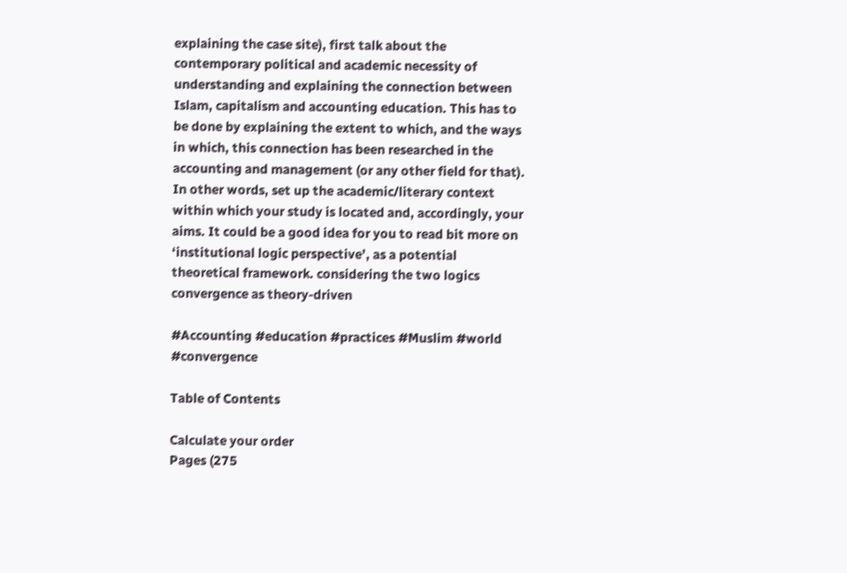explaining the case site), first talk about the contemporary political and academic necessity of understanding and explaining the connection between Islam, capitalism and accounting education. This has to be done by explaining the extent to which, and the ways in which, this connection has been researched in the accounting and management (or any other field for that). In other words, set up the academic/literary context within which your study is located and, accordingly, your aims. It could be a good idea for you to read bit more on ‘institutional logic perspective’, as a potential theoretical framework. considering the two logics convergence as theory-driven

#Accounting #education #practices #Muslim #world #convergence

Table of Contents

Calculate your order
Pages (275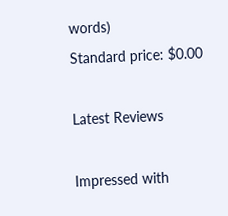words)
Standard price: $0.00

Latest Reviews

Impressed with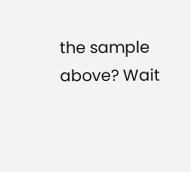the sample above? Wait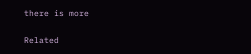there is more

Related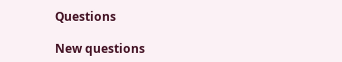Questions

New questions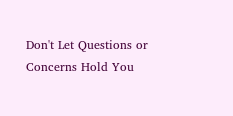Don't Let Questions or Concerns Hold You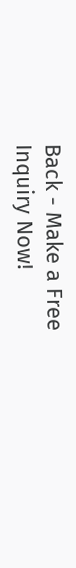Back - Make a Free Inquiry Now!